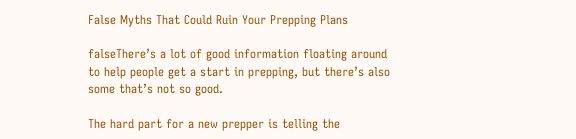False Myths That Could Ruin Your Prepping Plans

falseThere’s a lot of good information floating around to help people get a start in prepping, but there’s also some that’s not so good.

The hard part for a new prepper is telling the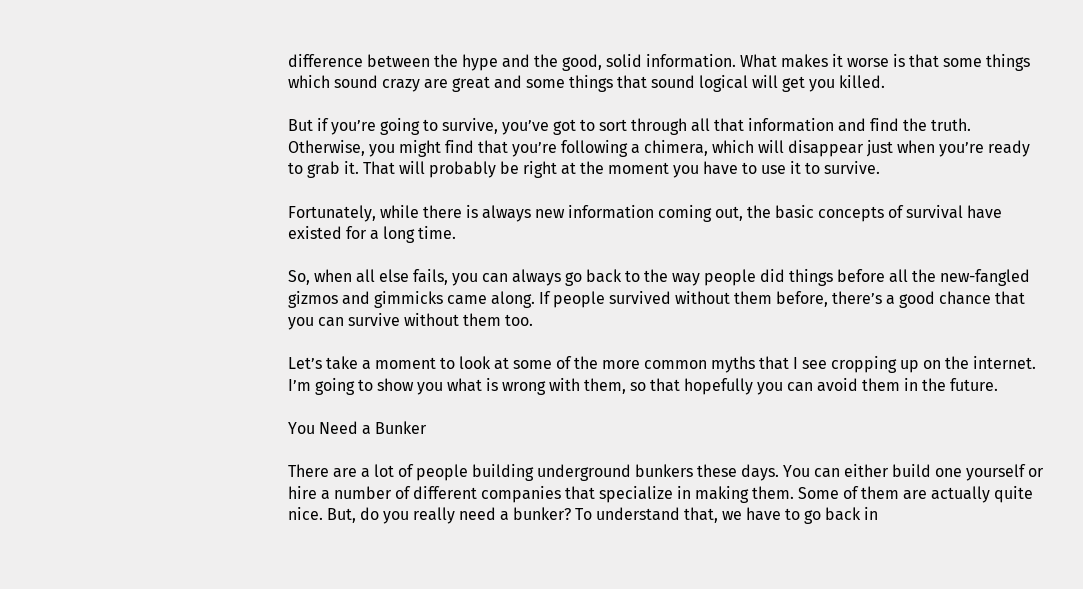difference between the hype and the good, solid information. What makes it worse is that some things which sound crazy are great and some things that sound logical will get you killed.

But if you’re going to survive, you’ve got to sort through all that information and find the truth. Otherwise, you might find that you’re following a chimera, which will disappear just when you’re ready to grab it. That will probably be right at the moment you have to use it to survive.

Fortunately, while there is always new information coming out, the basic concepts of survival have existed for a long time.

So, when all else fails, you can always go back to the way people did things before all the new-fangled gizmos and gimmicks came along. If people survived without them before, there’s a good chance that you can survive without them too.

Let’s take a moment to look at some of the more common myths that I see cropping up on the internet. I’m going to show you what is wrong with them, so that hopefully you can avoid them in the future.

You Need a Bunker

There are a lot of people building underground bunkers these days. You can either build one yourself or hire a number of different companies that specialize in making them. Some of them are actually quite nice. But, do you really need a bunker? To understand that, we have to go back in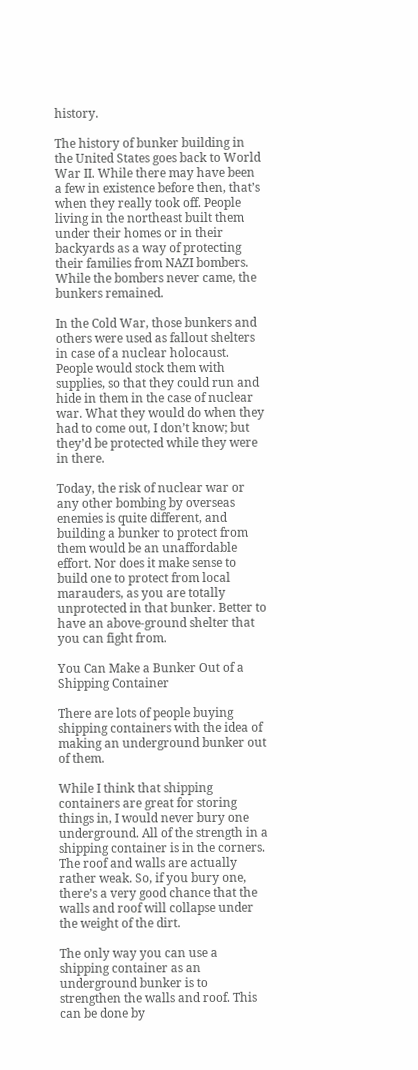history.

The history of bunker building in the United States goes back to World War II. While there may have been a few in existence before then, that’s when they really took off. People living in the northeast built them under their homes or in their backyards as a way of protecting their families from NAZI bombers. While the bombers never came, the bunkers remained.

In the Cold War, those bunkers and others were used as fallout shelters in case of a nuclear holocaust. People would stock them with supplies, so that they could run and hide in them in the case of nuclear war. What they would do when they had to come out, I don’t know; but they’d be protected while they were in there.

Today, the risk of nuclear war or any other bombing by overseas enemies is quite different, and building a bunker to protect from them would be an unaffordable effort. Nor does it make sense to build one to protect from local marauders, as you are totally unprotected in that bunker. Better to have an above-ground shelter that you can fight from.

You Can Make a Bunker Out of a Shipping Container

There are lots of people buying shipping containers with the idea of making an underground bunker out of them.

While I think that shipping containers are great for storing things in, I would never bury one underground. All of the strength in a shipping container is in the corners. The roof and walls are actually rather weak. So, if you bury one, there’s a very good chance that the walls and roof will collapse under the weight of the dirt.

The only way you can use a shipping container as an underground bunker is to strengthen the walls and roof. This can be done by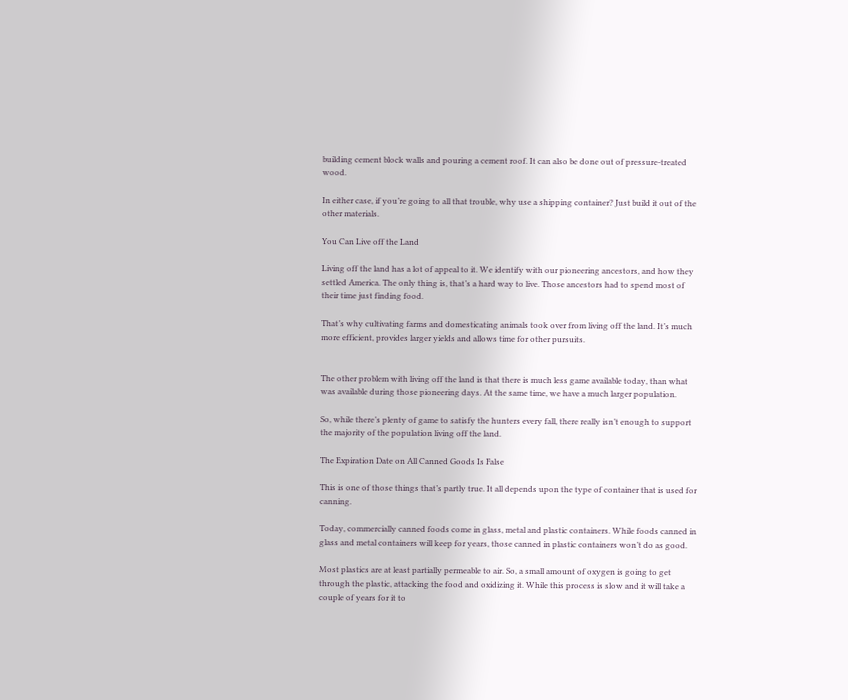building cement block walls and pouring a cement roof. It can also be done out of pressure-treated wood.

In either case, if you’re going to all that trouble, why use a shipping container? Just build it out of the other materials.

You Can Live off the Land

Living off the land has a lot of appeal to it. We identify with our pioneering ancestors, and how they settled America. The only thing is, that’s a hard way to live. Those ancestors had to spend most of their time just finding food.

That’s why cultivating farms and domesticating animals took over from living off the land. It’s much more efficient, provides larger yields and allows time for other pursuits.


The other problem with living off the land is that there is much less game available today, than what was available during those pioneering days. At the same time, we have a much larger population.

So, while there’s plenty of game to satisfy the hunters every fall, there really isn’t enough to support the majority of the population living off the land.

The Expiration Date on All Canned Goods Is False

This is one of those things that’s partly true. It all depends upon the type of container that is used for canning.

Today, commercially canned foods come in glass, metal and plastic containers. While foods canned in glass and metal containers will keep for years, those canned in plastic containers won’t do as good.

Most plastics are at least partially permeable to air. So, a small amount of oxygen is going to get through the plastic, attacking the food and oxidizing it. While this process is slow and it will take a couple of years for it to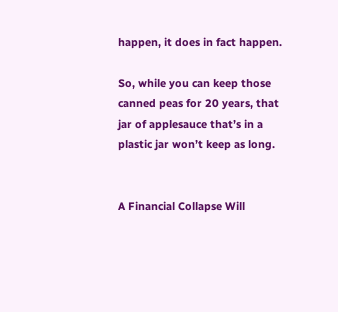happen, it does in fact happen.

So, while you can keep those canned peas for 20 years, that jar of applesauce that’s in a plastic jar won’t keep as long.


A Financial Collapse Will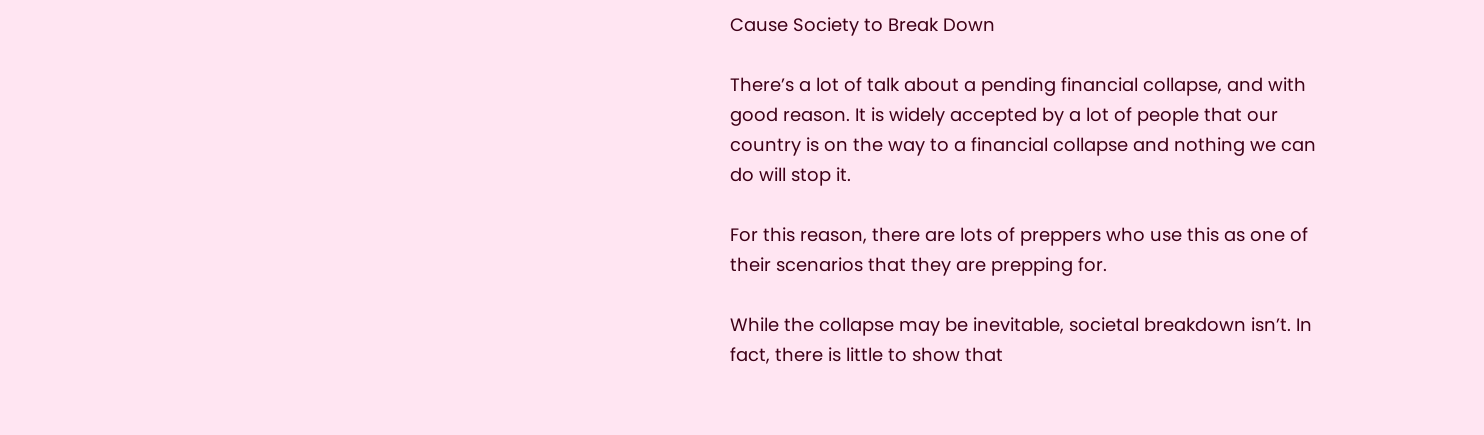Cause Society to Break Down

There’s a lot of talk about a pending financial collapse, and with good reason. It is widely accepted by a lot of people that our country is on the way to a financial collapse and nothing we can do will stop it.

For this reason, there are lots of preppers who use this as one of their scenarios that they are prepping for.

While the collapse may be inevitable, societal breakdown isn’t. In fact, there is little to show that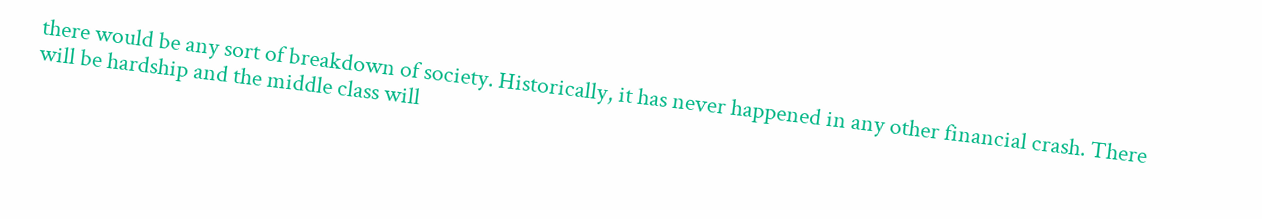there would be any sort of breakdown of society. Historically, it has never happened in any other financial crash. There will be hardship and the middle class will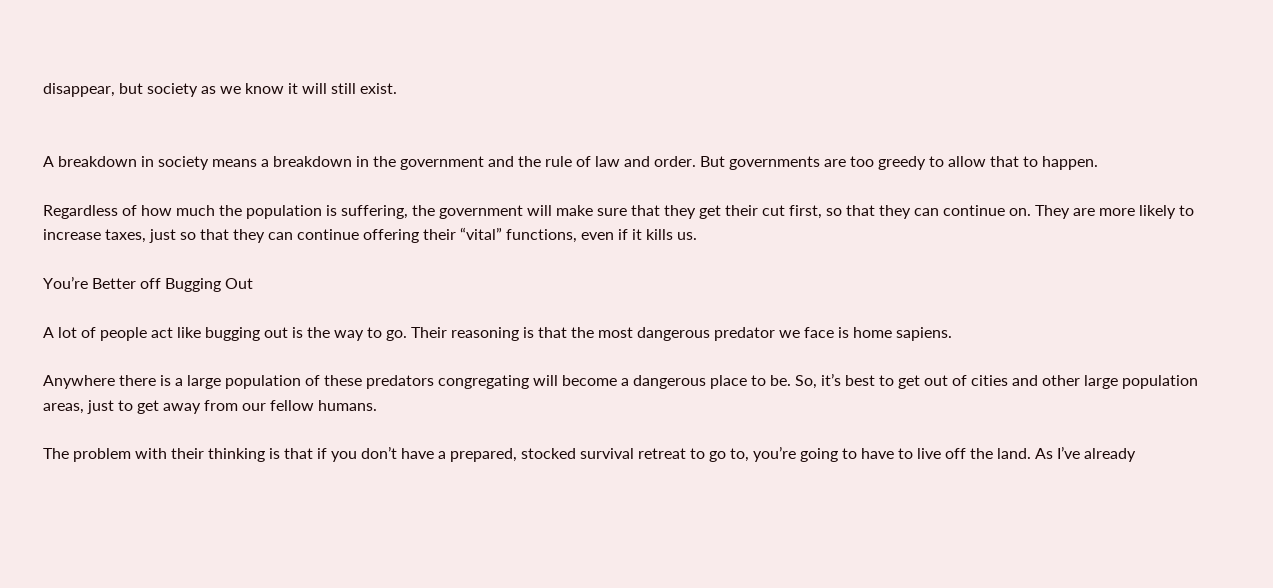disappear, but society as we know it will still exist.


A breakdown in society means a breakdown in the government and the rule of law and order. But governments are too greedy to allow that to happen.

Regardless of how much the population is suffering, the government will make sure that they get their cut first, so that they can continue on. They are more likely to increase taxes, just so that they can continue offering their “vital” functions, even if it kills us.

You’re Better off Bugging Out

A lot of people act like bugging out is the way to go. Their reasoning is that the most dangerous predator we face is home sapiens.

Anywhere there is a large population of these predators congregating will become a dangerous place to be. So, it’s best to get out of cities and other large population areas, just to get away from our fellow humans.

The problem with their thinking is that if you don’t have a prepared, stocked survival retreat to go to, you’re going to have to live off the land. As I’ve already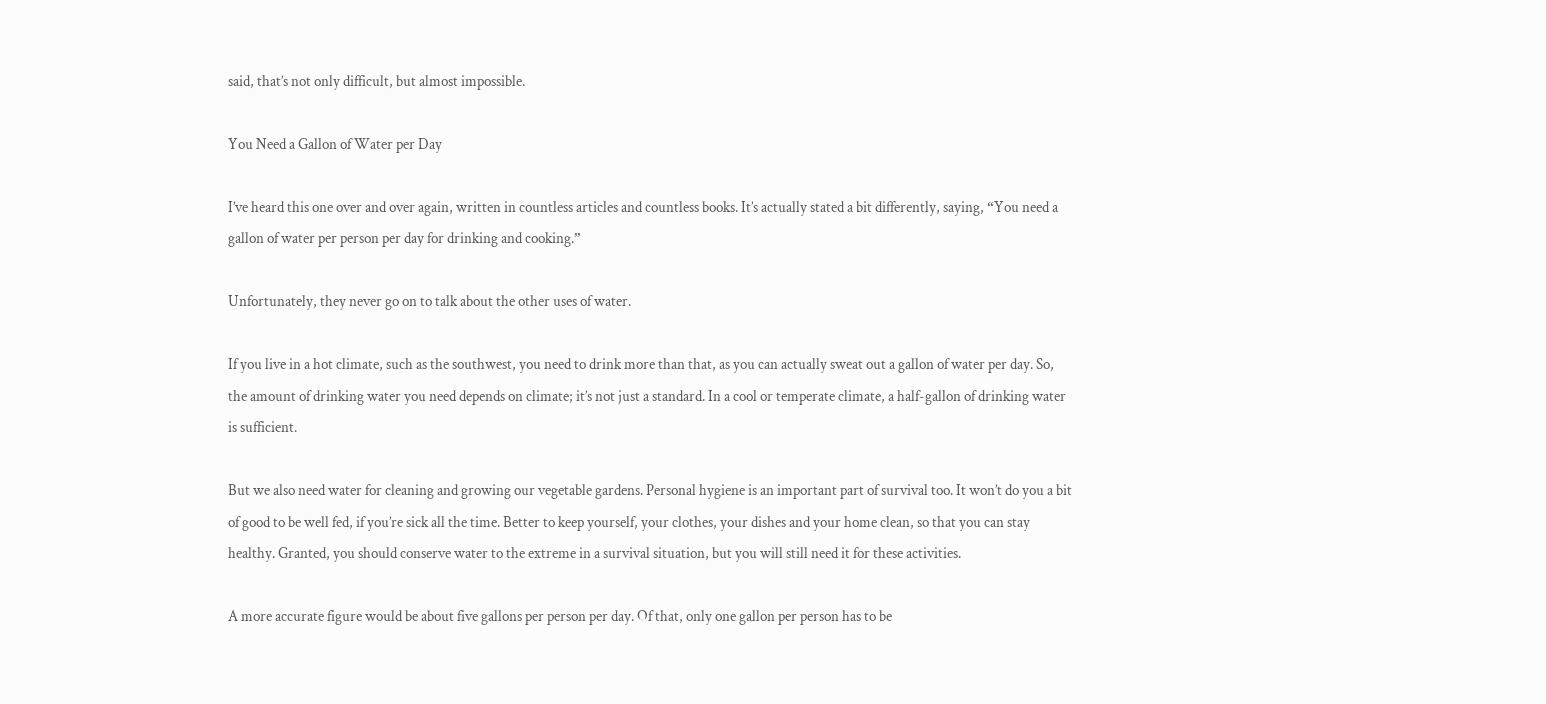said, that’s not only difficult, but almost impossible.

You Need a Gallon of Water per Day

I’ve heard this one over and over again, written in countless articles and countless books. It’s actually stated a bit differently, saying, “You need a gallon of water per person per day for drinking and cooking.”

Unfortunately, they never go on to talk about the other uses of water.

If you live in a hot climate, such as the southwest, you need to drink more than that, as you can actually sweat out a gallon of water per day. So, the amount of drinking water you need depends on climate; it’s not just a standard. In a cool or temperate climate, a half-gallon of drinking water is sufficient.

But we also need water for cleaning and growing our vegetable gardens. Personal hygiene is an important part of survival too. It won’t do you a bit of good to be well fed, if you’re sick all the time. Better to keep yourself, your clothes, your dishes and your home clean, so that you can stay healthy. Granted, you should conserve water to the extreme in a survival situation, but you will still need it for these activities.

A more accurate figure would be about five gallons per person per day. Of that, only one gallon per person has to be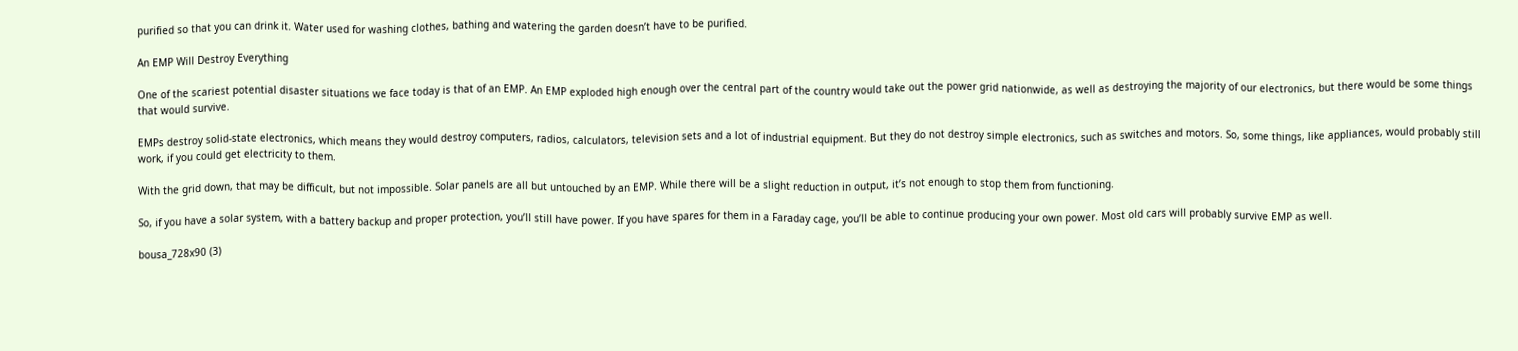purified so that you can drink it. Water used for washing clothes, bathing and watering the garden doesn’t have to be purified.

An EMP Will Destroy Everything

One of the scariest potential disaster situations we face today is that of an EMP. An EMP exploded high enough over the central part of the country would take out the power grid nationwide, as well as destroying the majority of our electronics, but there would be some things that would survive.

EMPs destroy solid-state electronics, which means they would destroy computers, radios, calculators, television sets and a lot of industrial equipment. But they do not destroy simple electronics, such as switches and motors. So, some things, like appliances, would probably still work, if you could get electricity to them.

With the grid down, that may be difficult, but not impossible. Solar panels are all but untouched by an EMP. While there will be a slight reduction in output, it’s not enough to stop them from functioning.

So, if you have a solar system, with a battery backup and proper protection, you’ll still have power. If you have spares for them in a Faraday cage, you’ll be able to continue producing your own power. Most old cars will probably survive EMP as well.

bousa_728x90 (3)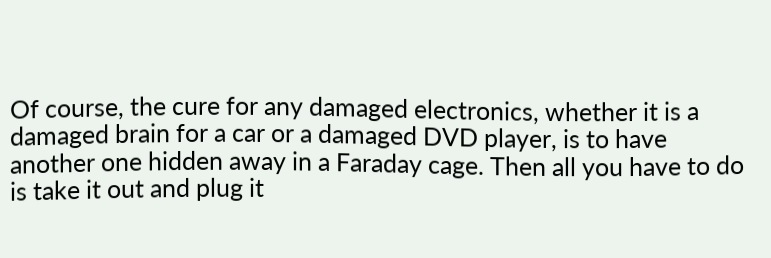Of course, the cure for any damaged electronics, whether it is a damaged brain for a car or a damaged DVD player, is to have another one hidden away in a Faraday cage. Then all you have to do is take it out and plug it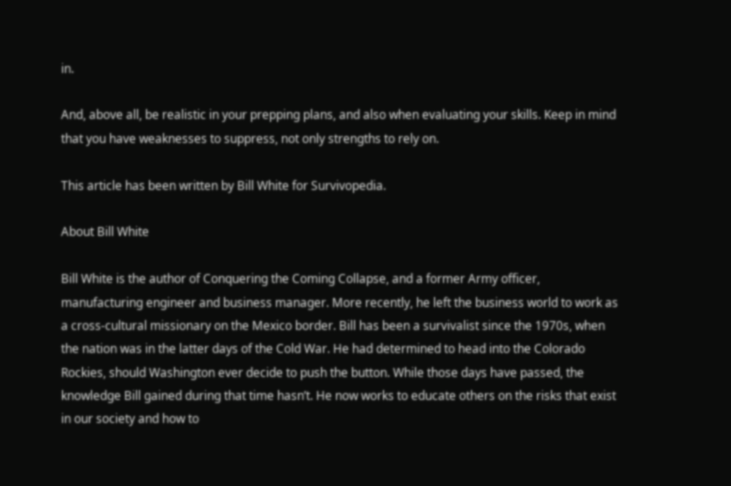in.

And, above all, be realistic in your prepping plans, and also when evaluating your skills. Keep in mind that you have weaknesses to suppress, not only strengths to rely on.

This article has been written by Bill White for Survivopedia.

About Bill White

Bill White is the author of Conquering the Coming Collapse, and a former Army officer, manufacturing engineer and business manager. More recently, he left the business world to work as a cross-cultural missionary on the Mexico border. Bill has been a survivalist since the 1970s, when the nation was in the latter days of the Cold War. He had determined to head into the Colorado Rockies, should Washington ever decide to push the button. While those days have passed, the knowledge Bill gained during that time hasn’t. He now works to educate others on the risks that exist in our society and how to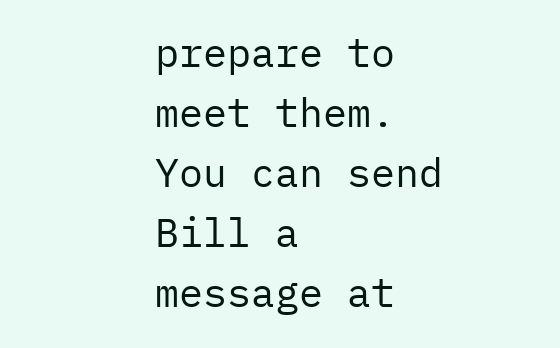prepare to meet them. You can send Bill a message at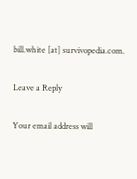bill.white [at] survivopedia.com.

Leave a Reply

Your email address will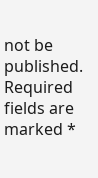not be published. Required fields are marked *